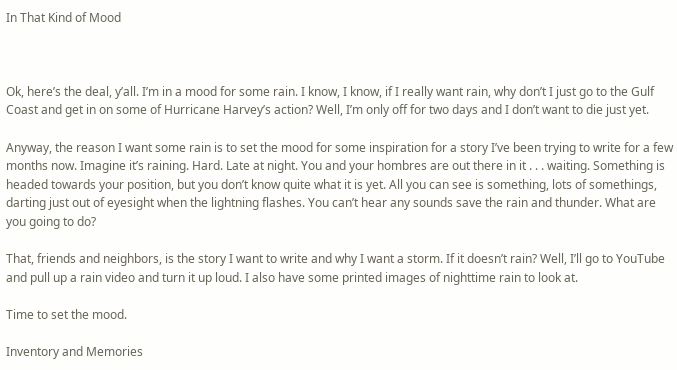In That Kind of Mood



Ok, here’s the deal, y’all. I’m in a mood for some rain. I know, I know, if I really want rain, why don’t I just go to the Gulf Coast and get in on some of Hurricane Harvey’s action? Well, I’m only off for two days and I don’t want to die just yet.

Anyway, the reason I want some rain is to set the mood for some inspiration for a story I’ve been trying to write for a few months now. Imagine it’s raining. Hard. Late at night. You and your hombres are out there in it . . . waiting. Something is headed towards your position, but you don’t know quite what it is yet. All you can see is something, lots of somethings, darting just out of eyesight when the lightning flashes. You can’t hear any sounds save the rain and thunder. What are you going to do?

That, friends and neighbors, is the story I want to write and why I want a storm. If it doesn’t rain? Well, I’ll go to YouTube and pull up a rain video and turn it up loud. I also have some printed images of nighttime rain to look at.

Time to set the mood.

Inventory and Memories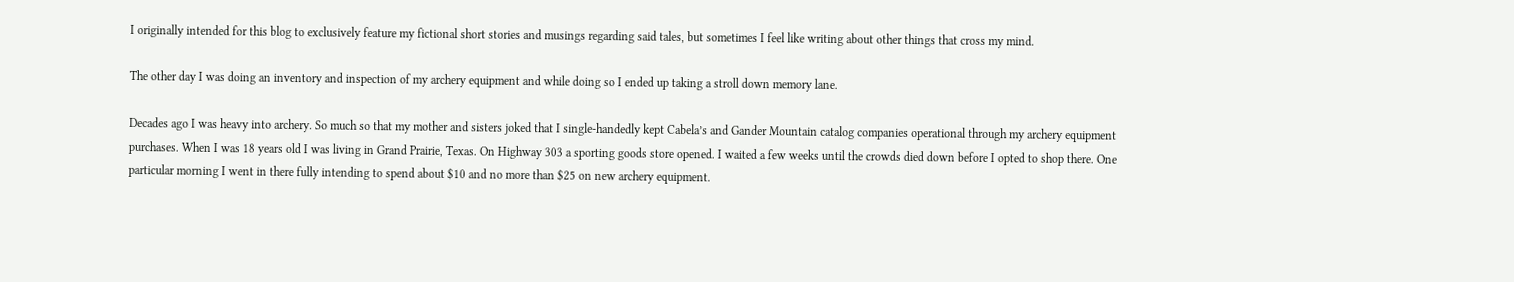I originally intended for this blog to exclusively feature my fictional short stories and musings regarding said tales, but sometimes I feel like writing about other things that cross my mind.

The other day I was doing an inventory and inspection of my archery equipment and while doing so I ended up taking a stroll down memory lane.

Decades ago I was heavy into archery. So much so that my mother and sisters joked that I single-handedly kept Cabela’s and Gander Mountain catalog companies operational through my archery equipment purchases. When I was 18 years old I was living in Grand Prairie, Texas. On Highway 303 a sporting goods store opened. I waited a few weeks until the crowds died down before I opted to shop there. One particular morning I went in there fully intending to spend about $10 and no more than $25 on new archery equipment.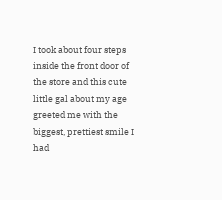I took about four steps inside the front door of the store and this cute little gal about my age greeted me with the biggest, prettiest smile I had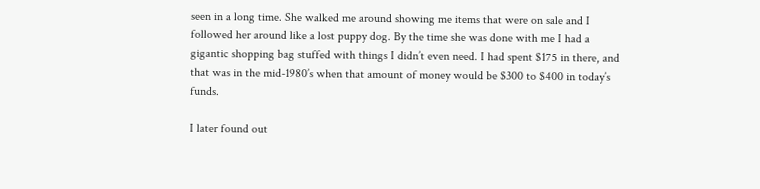seen in a long time. She walked me around showing me items that were on sale and I followed her around like a lost puppy dog. By the time she was done with me I had a gigantic shopping bag stuffed with things I didn’t even need. I had spent $175 in there, and that was in the mid-1980’s when that amount of money would be $300 to $400 in today’s funds.

I later found out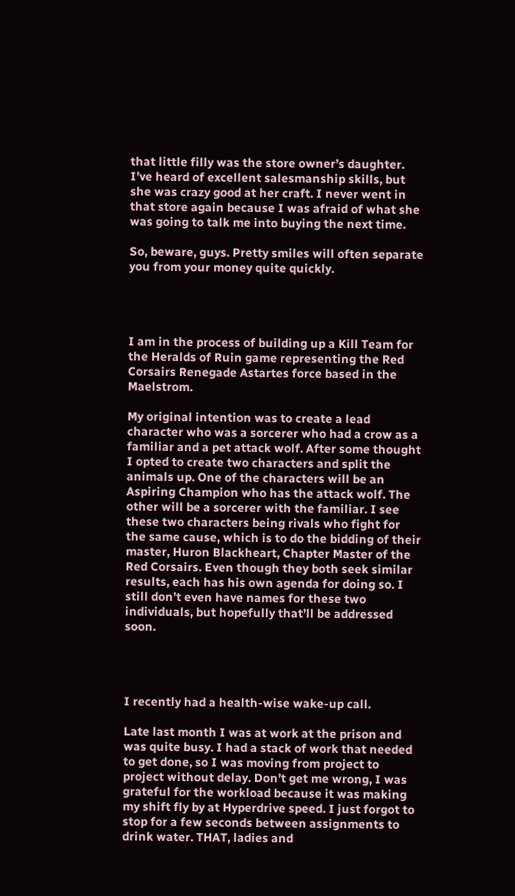that little filly was the store owner’s daughter. I’ve heard of excellent salesmanship skills, but she was crazy good at her craft. I never went in that store again because I was afraid of what she was going to talk me into buying the next time.

So, beware, guys. Pretty smiles will often separate you from your money quite quickly.




I am in the process of building up a Kill Team for the Heralds of Ruin game representing the Red Corsairs Renegade Astartes force based in the Maelstrom.

My original intention was to create a lead character who was a sorcerer who had a crow as a familiar and a pet attack wolf. After some thought I opted to create two characters and split the animals up. One of the characters will be an Aspiring Champion who has the attack wolf. The other will be a sorcerer with the familiar. I see these two characters being rivals who fight for the same cause, which is to do the bidding of their master, Huron Blackheart, Chapter Master of the Red Corsairs. Even though they both seek similar results, each has his own agenda for doing so. I still don’t even have names for these two individuals, but hopefully that’ll be addressed soon.




I recently had a health-wise wake-up call.

Late last month I was at work at the prison and was quite busy. I had a stack of work that needed to get done, so I was moving from project to project without delay. Don’t get me wrong, I was grateful for the workload because it was making my shift fly by at Hyperdrive speed. I just forgot to stop for a few seconds between assignments to drink water. THAT, ladies and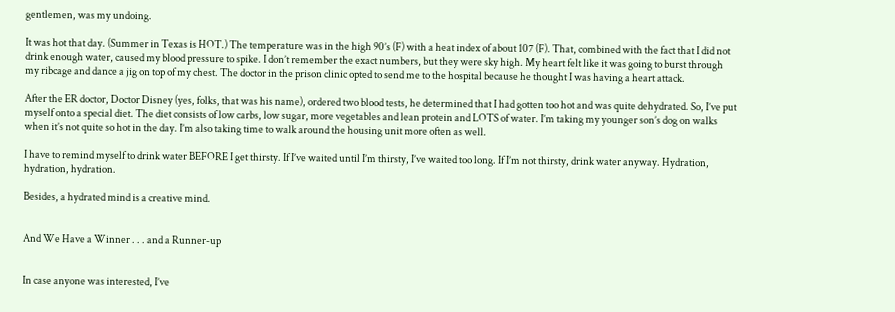gentlemen, was my undoing.

It was hot that day. (Summer in Texas is HOT.) The temperature was in the high 90’s (F) with a heat index of about 107 (F). That, combined with the fact that I did not drink enough water, caused my blood pressure to spike. I don’t remember the exact numbers, but they were sky high. My heart felt like it was going to burst through my ribcage and dance a jig on top of my chest. The doctor in the prison clinic opted to send me to the hospital because he thought I was having a heart attack.

After the ER doctor, Doctor Disney (yes, folks, that was his name), ordered two blood tests, he determined that I had gotten too hot and was quite dehydrated. So, I’ve put myself onto a special diet. The diet consists of low carbs, low sugar, more vegetables and lean protein and LOTS of water. I’m taking my younger son’s dog on walks when it’s not quite so hot in the day. I’m also taking time to walk around the housing unit more often as well.

I have to remind myself to drink water BEFORE I get thirsty. If I’ve waited until I’m thirsty, I’ve waited too long. If I’m not thirsty, drink water anyway. Hydration, hydration, hydration.

Besides, a hydrated mind is a creative mind.


And We Have a Winner . . . and a Runner-up


In case anyone was interested, I’ve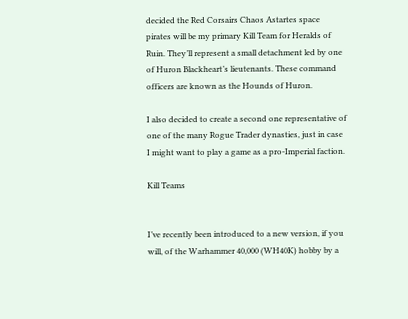decided the Red Corsairs Chaos Astartes space pirates will be my primary Kill Team for Heralds of Ruin. They’ll represent a small detachment led by one of Huron Blackheart’s lieutenants. These command officers are known as the Hounds of Huron.

I also decided to create a second one representative of one of the many Rogue Trader dynasties, just in case I might want to play a game as a pro-Imperial faction.

Kill Teams


I’ve recently been introduced to a new version, if you will, of the Warhammer 40,000 (WH40K) hobby by a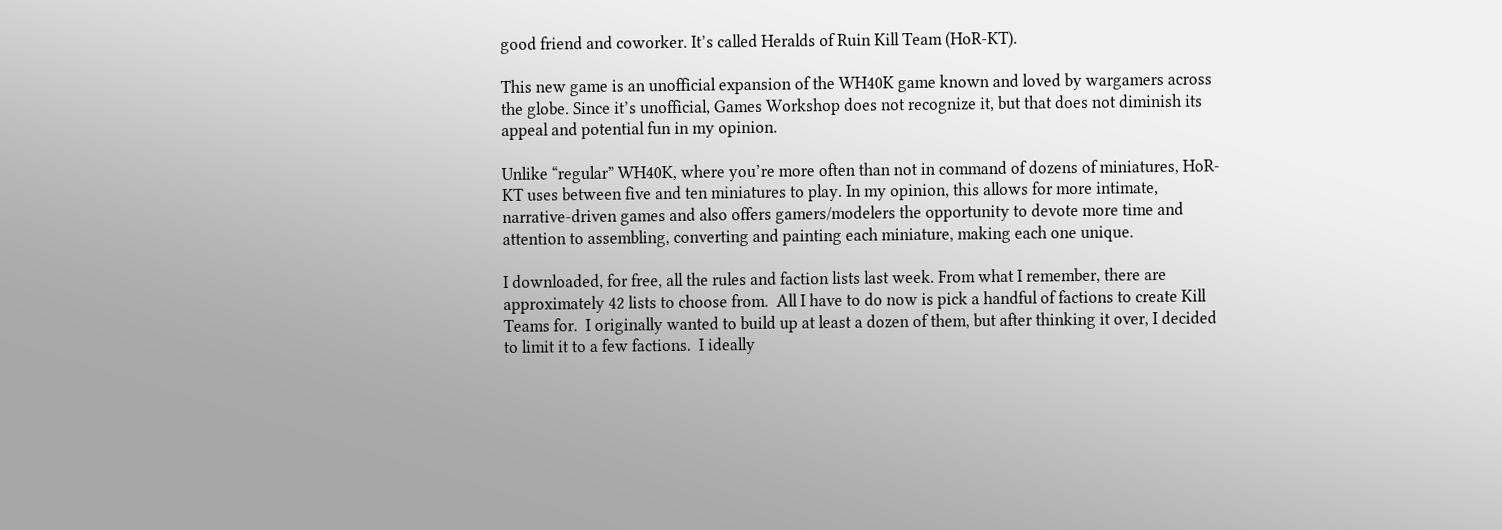good friend and coworker. It’s called Heralds of Ruin Kill Team (HoR-KT).

This new game is an unofficial expansion of the WH40K game known and loved by wargamers across the globe. Since it’s unofficial, Games Workshop does not recognize it, but that does not diminish its appeal and potential fun in my opinion.

Unlike “regular” WH40K, where you’re more often than not in command of dozens of miniatures, HoR-KT uses between five and ten miniatures to play. In my opinion, this allows for more intimate, narrative-driven games and also offers gamers/modelers the opportunity to devote more time and attention to assembling, converting and painting each miniature, making each one unique.

I downloaded, for free, all the rules and faction lists last week. From what I remember, there are approximately 42 lists to choose from.  All I have to do now is pick a handful of factions to create Kill Teams for.  I originally wanted to build up at least a dozen of them, but after thinking it over, I decided to limit it to a few factions.  I ideally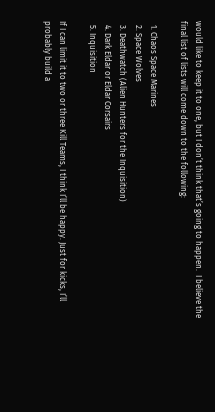would like to keep it to one, but I don’t think that’s going to happen.  I believe the final list of lists will come down to the following:

  1. Chaos Space Marines
  2. Space Wolves
  3. Deathwatch (Alien Hunters for the Inquisition)
  4. Dark Eldar or Eldar Corsairs
  5. Inquisition

If I can limit it to two or three Kill Teams, I think I’ll be happy. Just for kicks, I’ll probably build a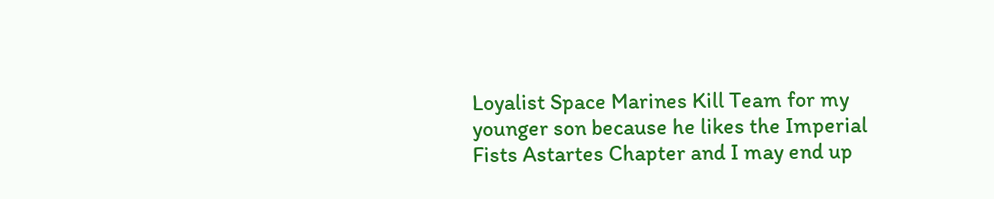Loyalist Space Marines Kill Team for my younger son because he likes the Imperial Fists Astartes Chapter and I may end up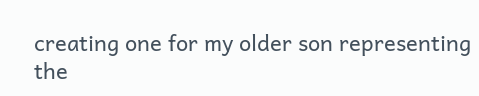creating one for my older son representing the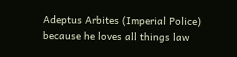Adeptus Arbites (Imperial Police) because he loves all things law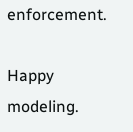enforcement.

Happy modeling.